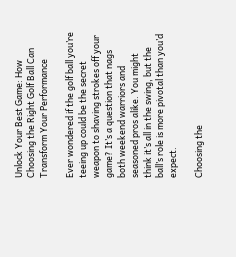Unlock Your Best Game: How Choosing the Right Golf Ball Can Transform Your Performance

Ever wondered if the golf ball you’re teeing up could be the secret weapon to shaving strokes off your game? It’s a question that nags both weekend warriors and seasoned pros alike. You might think it’s all in the swing, but the ball’s role is more pivotal than you’d expect.

Choosing the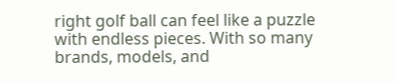right golf ball can feel like a puzzle with endless pieces. With so many brands, models, and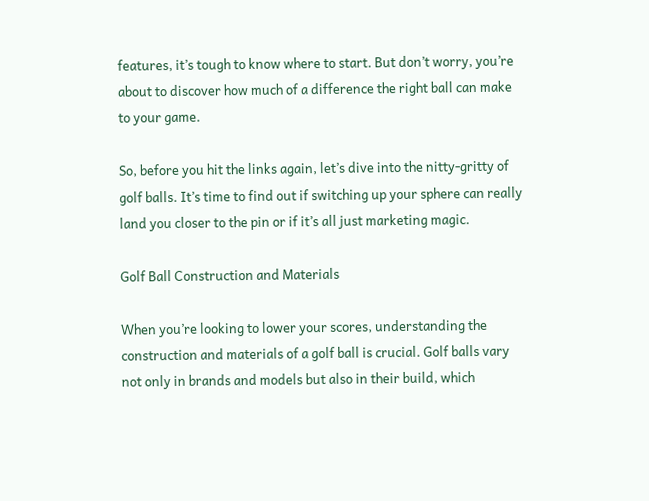features, it’s tough to know where to start. But don’t worry, you’re about to discover how much of a difference the right ball can make to your game.

So, before you hit the links again, let’s dive into the nitty-gritty of golf balls. It’s time to find out if switching up your sphere can really land you closer to the pin or if it’s all just marketing magic.

Golf Ball Construction and Materials

When you’re looking to lower your scores, understanding the construction and materials of a golf ball is crucial. Golf balls vary not only in brands and models but also in their build, which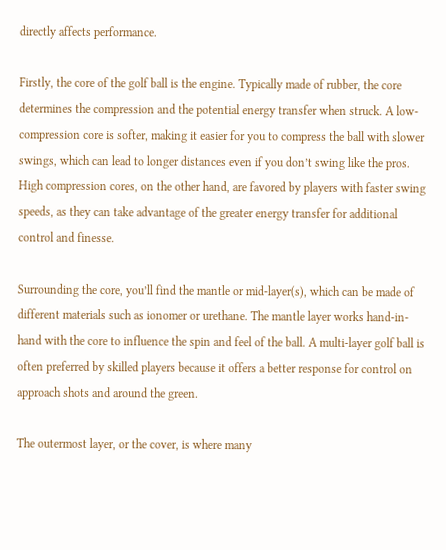directly affects performance.

Firstly, the core of the golf ball is the engine. Typically made of rubber, the core determines the compression and the potential energy transfer when struck. A low-compression core is softer, making it easier for you to compress the ball with slower swings, which can lead to longer distances even if you don’t swing like the pros. High compression cores, on the other hand, are favored by players with faster swing speeds, as they can take advantage of the greater energy transfer for additional control and finesse.

Surrounding the core, you’ll find the mantle or mid-layer(s), which can be made of different materials such as ionomer or urethane. The mantle layer works hand-in-hand with the core to influence the spin and feel of the ball. A multi-layer golf ball is often preferred by skilled players because it offers a better response for control on approach shots and around the green.

The outermost layer, or the cover, is where many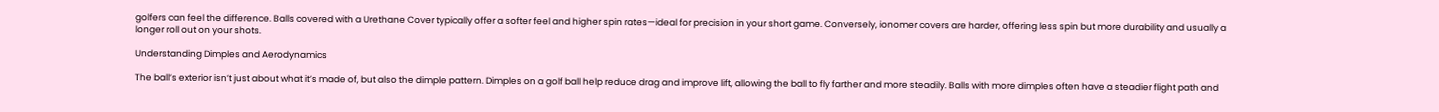golfers can feel the difference. Balls covered with a Urethane Cover typically offer a softer feel and higher spin rates—ideal for precision in your short game. Conversely, ionomer covers are harder, offering less spin but more durability and usually a longer roll out on your shots.

Understanding Dimples and Aerodynamics

The ball’s exterior isn’t just about what it’s made of, but also the dimple pattern. Dimples on a golf ball help reduce drag and improve lift, allowing the ball to fly farther and more steadily. Balls with more dimples often have a steadier flight path and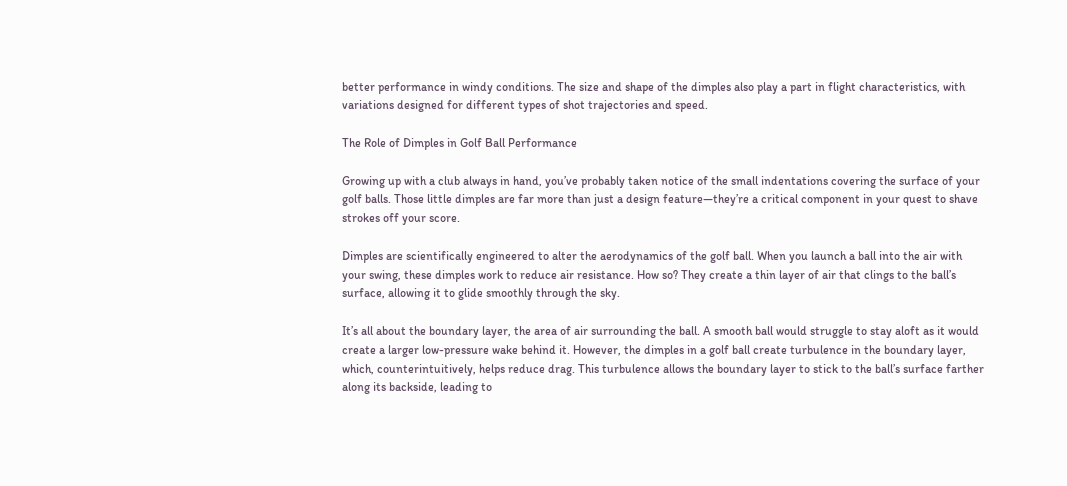better performance in windy conditions. The size and shape of the dimples also play a part in flight characteristics, with variations designed for different types of shot trajectories and speed.

The Role of Dimples in Golf Ball Performance

Growing up with a club always in hand, you’ve probably taken notice of the small indentations covering the surface of your golf balls. Those little dimples are far more than just a design feature—they’re a critical component in your quest to shave strokes off your score.

Dimples are scientifically engineered to alter the aerodynamics of the golf ball. When you launch a ball into the air with your swing, these dimples work to reduce air resistance. How so? They create a thin layer of air that clings to the ball’s surface, allowing it to glide smoothly through the sky.

It’s all about the boundary layer, the area of air surrounding the ball. A smooth ball would struggle to stay aloft as it would create a larger low-pressure wake behind it. However, the dimples in a golf ball create turbulence in the boundary layer, which, counterintuitively, helps reduce drag. This turbulence allows the boundary layer to stick to the ball’s surface farther along its backside, leading to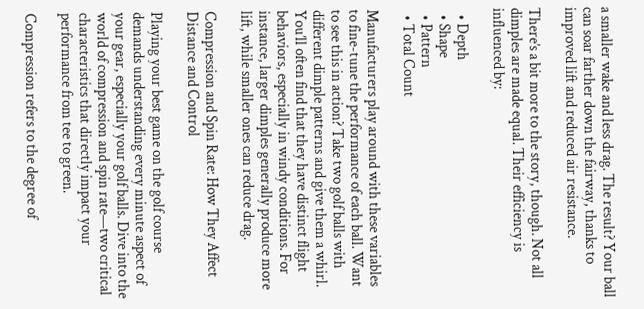a smaller wake and less drag. The result? Your ball can soar farther down the fairway, thanks to improved lift and reduced air resistance.

There’s a bit more to the story, though. Not all dimples are made equal. Their efficiency is influenced by:

  • Depth
  • Shape
  • Pattern
  • Total Count

Manufacturers play around with these variables to fine-tune the performance of each ball. Want to see this in action? Take two golf balls with different dimple patterns and give them a whirl. You’ll often find that they have distinct flight behaviors, especially in windy conditions. For instance, larger dimples generally produce more lift, while smaller ones can reduce drag.

Compression and Spin Rate: How They Affect Distance and Control

Playing your best game on the golf course demands understanding every minute aspect of your gear, especially your golf balls. Dive into the world of compression and spin rate—two critical characteristics that directly impact your performance from tee to green.

Compression refers to the degree of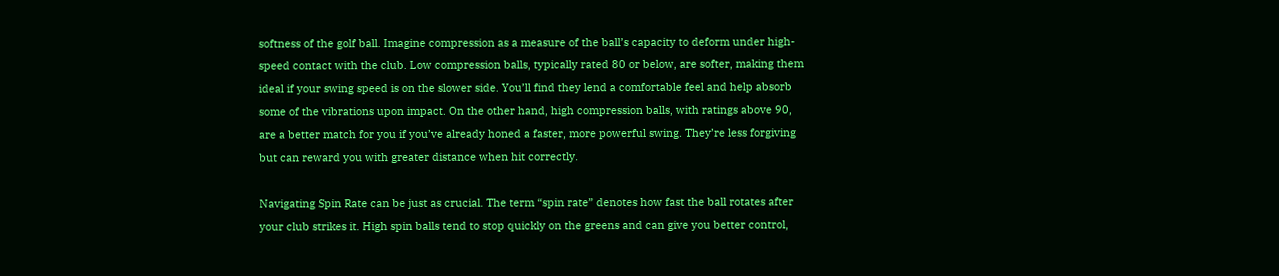softness of the golf ball. Imagine compression as a measure of the ball’s capacity to deform under high-speed contact with the club. Low compression balls, typically rated 80 or below, are softer, making them ideal if your swing speed is on the slower side. You’ll find they lend a comfortable feel and help absorb some of the vibrations upon impact. On the other hand, high compression balls, with ratings above 90, are a better match for you if you’ve already honed a faster, more powerful swing. They’re less forgiving but can reward you with greater distance when hit correctly.

Navigating Spin Rate can be just as crucial. The term “spin rate” denotes how fast the ball rotates after your club strikes it. High spin balls tend to stop quickly on the greens and can give you better control,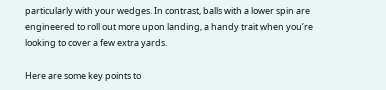particularly with your wedges. In contrast, balls with a lower spin are engineered to roll out more upon landing, a handy trait when you’re looking to cover a few extra yards.

Here are some key points to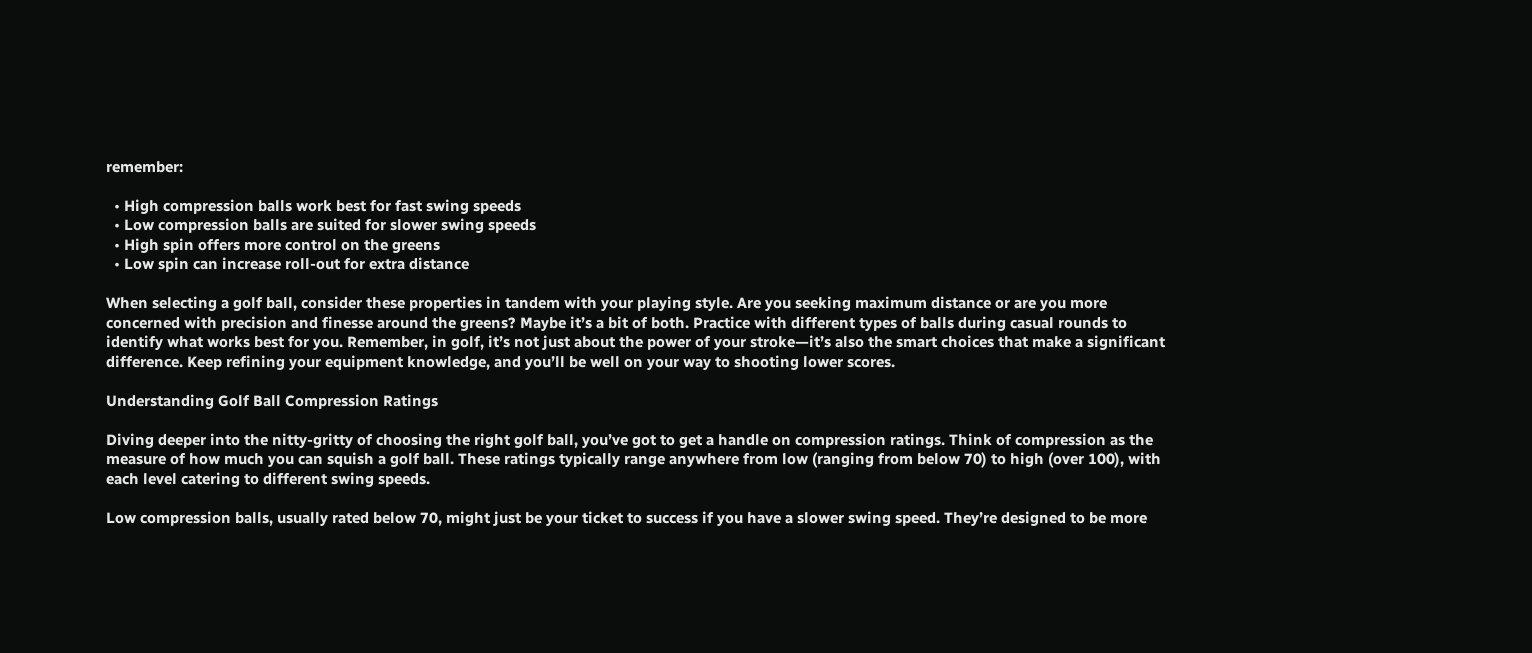remember:

  • High compression balls work best for fast swing speeds
  • Low compression balls are suited for slower swing speeds
  • High spin offers more control on the greens
  • Low spin can increase roll-out for extra distance

When selecting a golf ball, consider these properties in tandem with your playing style. Are you seeking maximum distance or are you more concerned with precision and finesse around the greens? Maybe it’s a bit of both. Practice with different types of balls during casual rounds to identify what works best for you. Remember, in golf, it’s not just about the power of your stroke—it’s also the smart choices that make a significant difference. Keep refining your equipment knowledge, and you’ll be well on your way to shooting lower scores.

Understanding Golf Ball Compression Ratings

Diving deeper into the nitty-gritty of choosing the right golf ball, you’ve got to get a handle on compression ratings. Think of compression as the measure of how much you can squish a golf ball. These ratings typically range anywhere from low (ranging from below 70) to high (over 100), with each level catering to different swing speeds.

Low compression balls, usually rated below 70, might just be your ticket to success if you have a slower swing speed. They’re designed to be more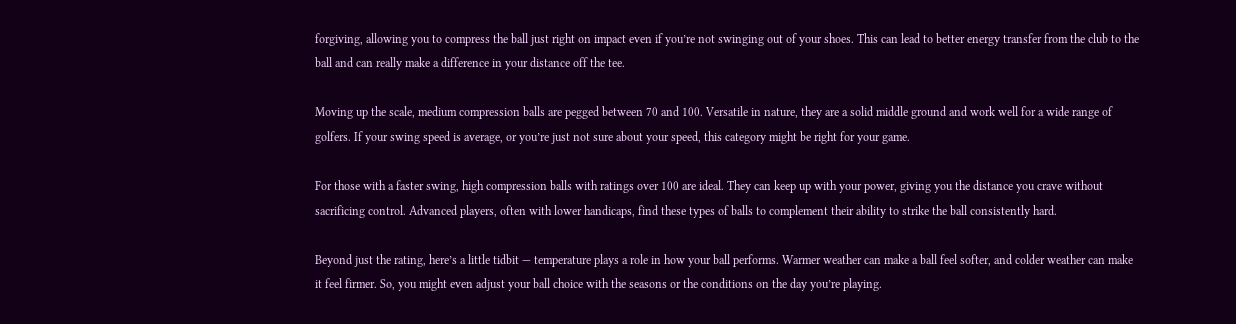forgiving, allowing you to compress the ball just right on impact even if you’re not swinging out of your shoes. This can lead to better energy transfer from the club to the ball and can really make a difference in your distance off the tee.

Moving up the scale, medium compression balls are pegged between 70 and 100. Versatile in nature, they are a solid middle ground and work well for a wide range of golfers. If your swing speed is average, or you’re just not sure about your speed, this category might be right for your game.

For those with a faster swing, high compression balls with ratings over 100 are ideal. They can keep up with your power, giving you the distance you crave without sacrificing control. Advanced players, often with lower handicaps, find these types of balls to complement their ability to strike the ball consistently hard.

Beyond just the rating, here’s a little tidbit — temperature plays a role in how your ball performs. Warmer weather can make a ball feel softer, and colder weather can make it feel firmer. So, you might even adjust your ball choice with the seasons or the conditions on the day you’re playing.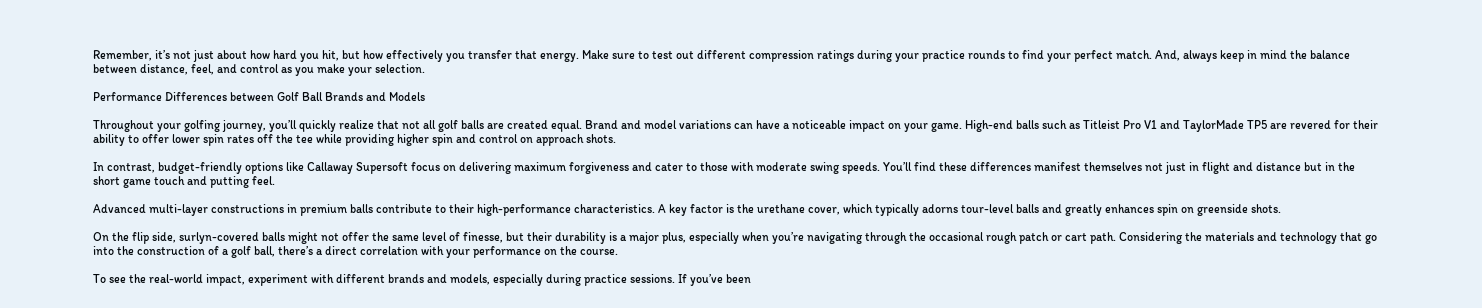Remember, it’s not just about how hard you hit, but how effectively you transfer that energy. Make sure to test out different compression ratings during your practice rounds to find your perfect match. And, always keep in mind the balance between distance, feel, and control as you make your selection.

Performance Differences between Golf Ball Brands and Models

Throughout your golfing journey, you’ll quickly realize that not all golf balls are created equal. Brand and model variations can have a noticeable impact on your game. High-end balls such as Titleist Pro V1 and TaylorMade TP5 are revered for their ability to offer lower spin rates off the tee while providing higher spin and control on approach shots.

In contrast, budget-friendly options like Callaway Supersoft focus on delivering maximum forgiveness and cater to those with moderate swing speeds. You’ll find these differences manifest themselves not just in flight and distance but in the short game touch and putting feel.

Advanced multi-layer constructions in premium balls contribute to their high-performance characteristics. A key factor is the urethane cover, which typically adorns tour-level balls and greatly enhances spin on greenside shots.

On the flip side, surlyn-covered balls might not offer the same level of finesse, but their durability is a major plus, especially when you’re navigating through the occasional rough patch or cart path. Considering the materials and technology that go into the construction of a golf ball, there’s a direct correlation with your performance on the course.

To see the real-world impact, experiment with different brands and models, especially during practice sessions. If you’ve been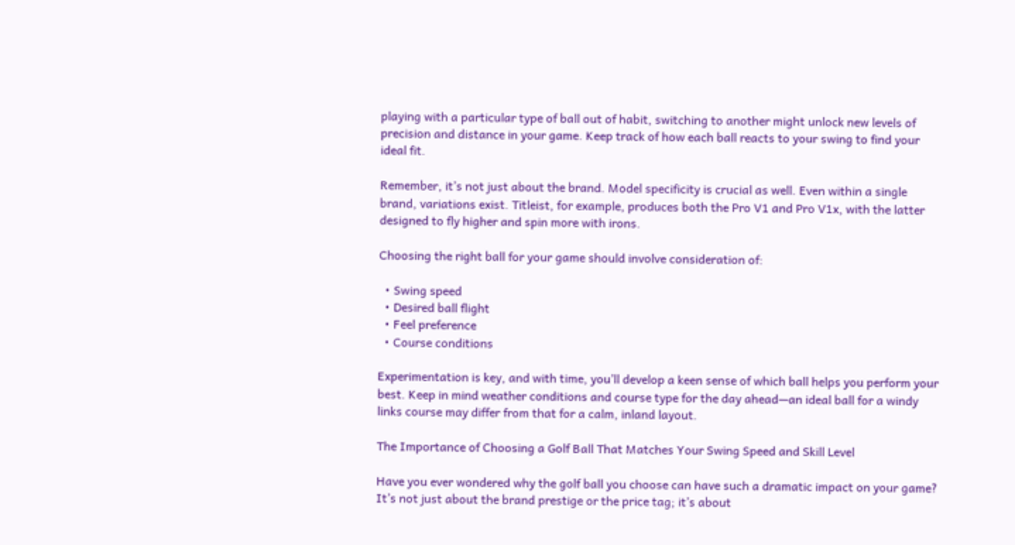playing with a particular type of ball out of habit, switching to another might unlock new levels of precision and distance in your game. Keep track of how each ball reacts to your swing to find your ideal fit.

Remember, it’s not just about the brand. Model specificity is crucial as well. Even within a single brand, variations exist. Titleist, for example, produces both the Pro V1 and Pro V1x, with the latter designed to fly higher and spin more with irons.

Choosing the right ball for your game should involve consideration of:

  • Swing speed
  • Desired ball flight
  • Feel preference
  • Course conditions

Experimentation is key, and with time, you’ll develop a keen sense of which ball helps you perform your best. Keep in mind weather conditions and course type for the day ahead—an ideal ball for a windy links course may differ from that for a calm, inland layout.

The Importance of Choosing a Golf Ball That Matches Your Swing Speed and Skill Level

Have you ever wondered why the golf ball you choose can have such a dramatic impact on your game? It’s not just about the brand prestige or the price tag; it’s about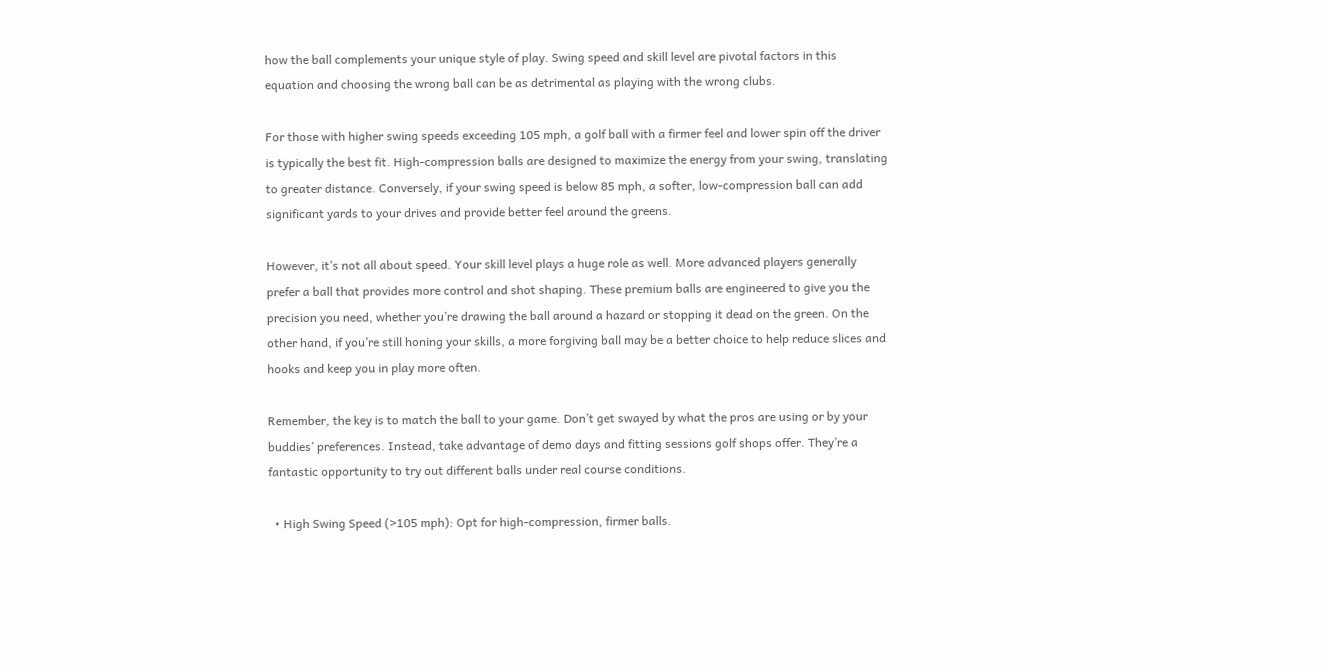how the ball complements your unique style of play. Swing speed and skill level are pivotal factors in this equation and choosing the wrong ball can be as detrimental as playing with the wrong clubs.

For those with higher swing speeds exceeding 105 mph, a golf ball with a firmer feel and lower spin off the driver is typically the best fit. High-compression balls are designed to maximize the energy from your swing, translating to greater distance. Conversely, if your swing speed is below 85 mph, a softer, low-compression ball can add significant yards to your drives and provide better feel around the greens.

However, it’s not all about speed. Your skill level plays a huge role as well. More advanced players generally prefer a ball that provides more control and shot shaping. These premium balls are engineered to give you the precision you need, whether you’re drawing the ball around a hazard or stopping it dead on the green. On the other hand, if you’re still honing your skills, a more forgiving ball may be a better choice to help reduce slices and hooks and keep you in play more often.

Remember, the key is to match the ball to your game. Don’t get swayed by what the pros are using or by your buddies’ preferences. Instead, take advantage of demo days and fitting sessions golf shops offer. They’re a fantastic opportunity to try out different balls under real course conditions.

  • High Swing Speed (>105 mph): Opt for high-compression, firmer balls.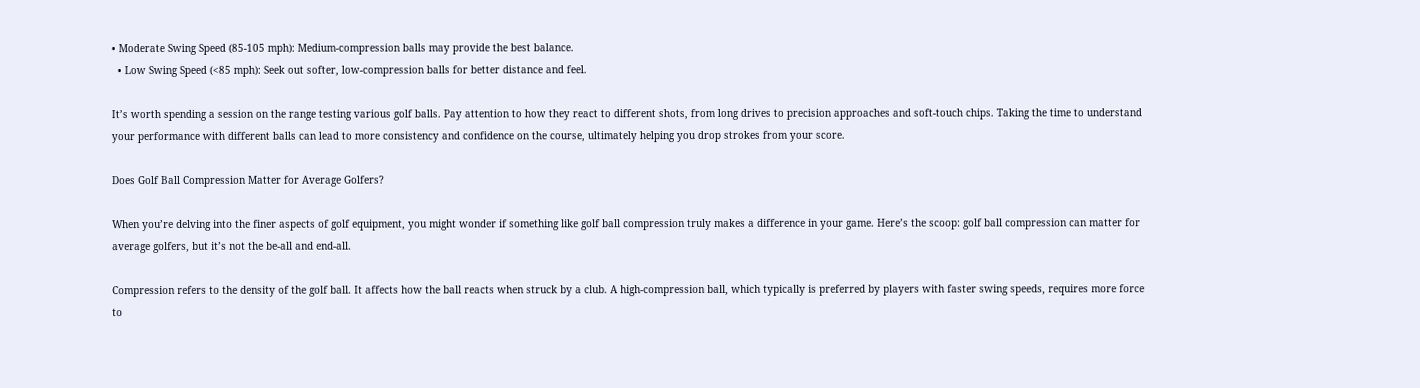• Moderate Swing Speed (85-105 mph): Medium-compression balls may provide the best balance.
  • Low Swing Speed (<85 mph): Seek out softer, low-compression balls for better distance and feel.

It’s worth spending a session on the range testing various golf balls. Pay attention to how they react to different shots, from long drives to precision approaches and soft-touch chips. Taking the time to understand your performance with different balls can lead to more consistency and confidence on the course, ultimately helping you drop strokes from your score.

Does Golf Ball Compression Matter for Average Golfers?

When you’re delving into the finer aspects of golf equipment, you might wonder if something like golf ball compression truly makes a difference in your game. Here’s the scoop: golf ball compression can matter for average golfers, but it’s not the be-all and end-all.

Compression refers to the density of the golf ball. It affects how the ball reacts when struck by a club. A high-compression ball, which typically is preferred by players with faster swing speeds, requires more force to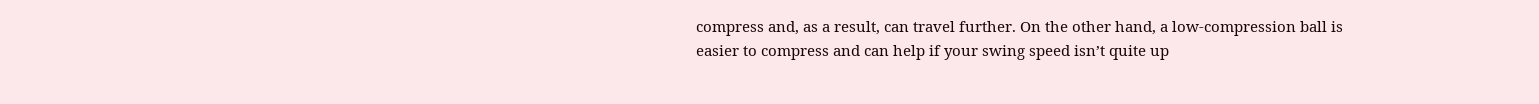compress and, as a result, can travel further. On the other hand, a low-compression ball is easier to compress and can help if your swing speed isn’t quite up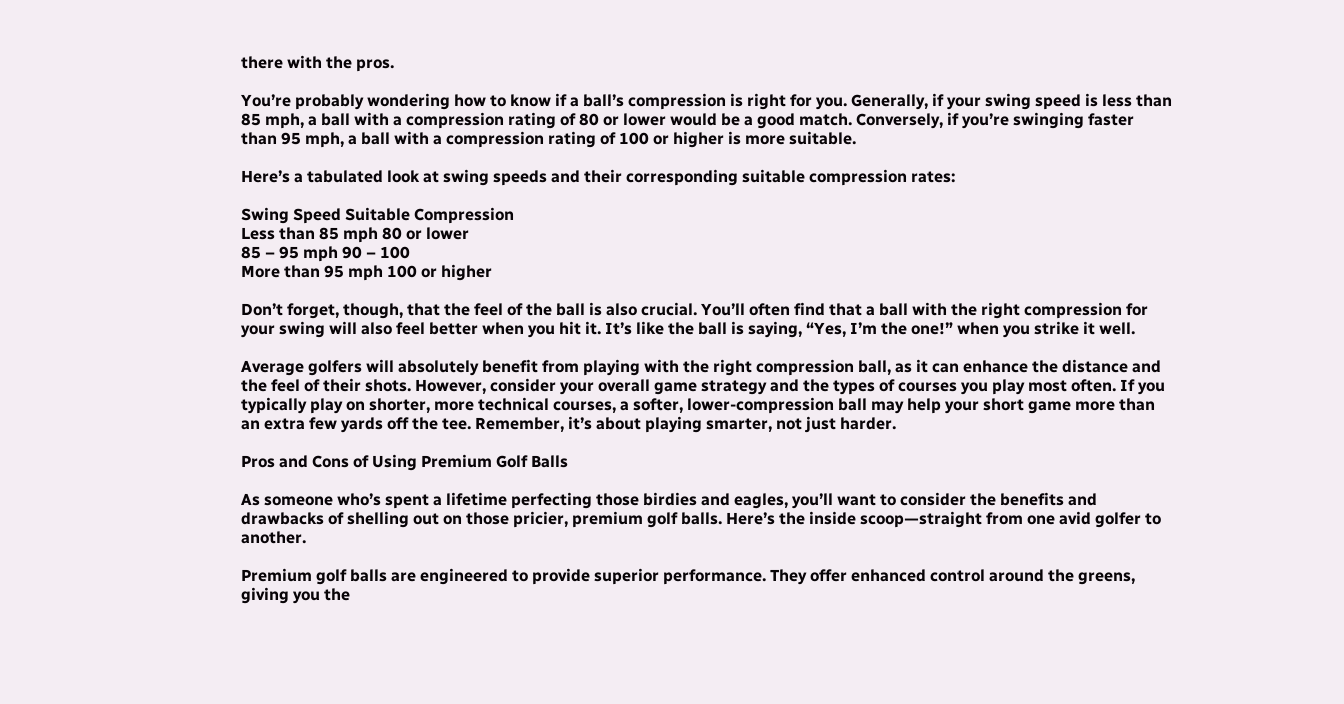there with the pros.

You’re probably wondering how to know if a ball’s compression is right for you. Generally, if your swing speed is less than 85 mph, a ball with a compression rating of 80 or lower would be a good match. Conversely, if you’re swinging faster than 95 mph, a ball with a compression rating of 100 or higher is more suitable.

Here’s a tabulated look at swing speeds and their corresponding suitable compression rates:

Swing Speed Suitable Compression
Less than 85 mph 80 or lower
85 – 95 mph 90 – 100
More than 95 mph 100 or higher

Don’t forget, though, that the feel of the ball is also crucial. You’ll often find that a ball with the right compression for your swing will also feel better when you hit it. It’s like the ball is saying, “Yes, I’m the one!” when you strike it well.

Average golfers will absolutely benefit from playing with the right compression ball, as it can enhance the distance and the feel of their shots. However, consider your overall game strategy and the types of courses you play most often. If you typically play on shorter, more technical courses, a softer, lower-compression ball may help your short game more than an extra few yards off the tee. Remember, it’s about playing smarter, not just harder.

Pros and Cons of Using Premium Golf Balls

As someone who’s spent a lifetime perfecting those birdies and eagles, you’ll want to consider the benefits and drawbacks of shelling out on those pricier, premium golf balls. Here’s the inside scoop—straight from one avid golfer to another.

Premium golf balls are engineered to provide superior performance. They offer enhanced control around the greens, giving you the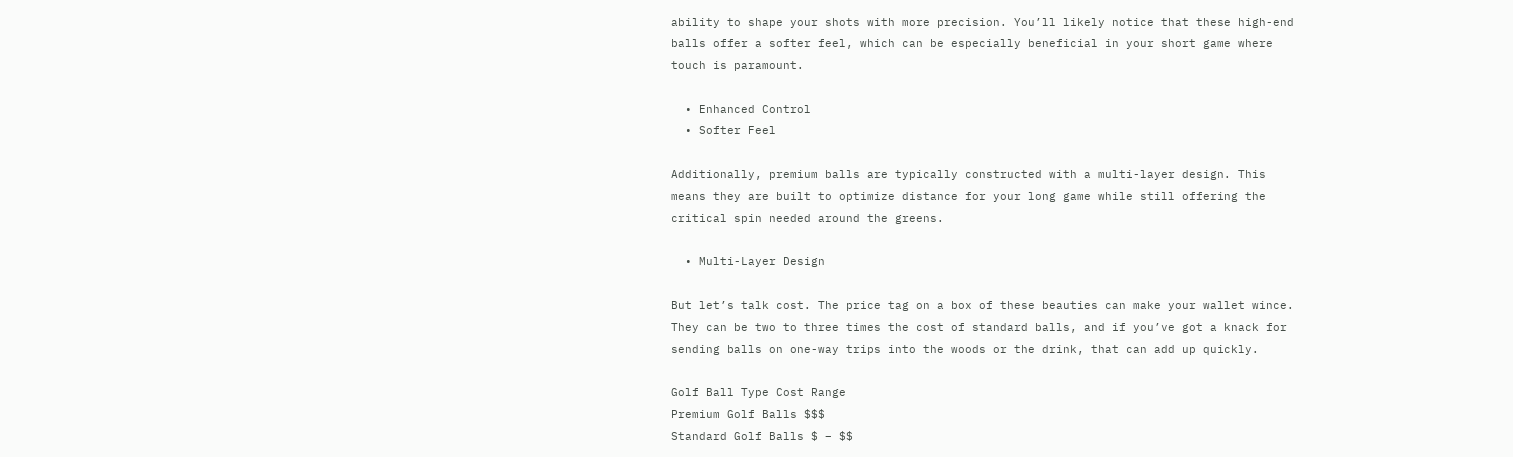ability to shape your shots with more precision. You’ll likely notice that these high-end balls offer a softer feel, which can be especially beneficial in your short game where touch is paramount.

  • Enhanced Control
  • Softer Feel

Additionally, premium balls are typically constructed with a multi-layer design. This means they are built to optimize distance for your long game while still offering the critical spin needed around the greens.

  • Multi-Layer Design

But let’s talk cost. The price tag on a box of these beauties can make your wallet wince. They can be two to three times the cost of standard balls, and if you’ve got a knack for sending balls on one-way trips into the woods or the drink, that can add up quickly.

Golf Ball Type Cost Range
Premium Golf Balls $$$
Standard Golf Balls $ – $$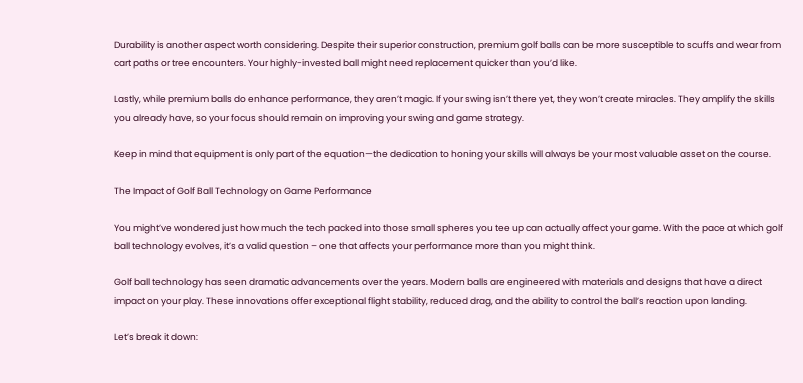Durability is another aspect worth considering. Despite their superior construction, premium golf balls can be more susceptible to scuffs and wear from cart paths or tree encounters. Your highly-invested ball might need replacement quicker than you’d like.

Lastly, while premium balls do enhance performance, they aren’t magic. If your swing isn’t there yet, they won’t create miracles. They amplify the skills you already have, so your focus should remain on improving your swing and game strategy.

Keep in mind that equipment is only part of the equation—the dedication to honing your skills will always be your most valuable asset on the course.

The Impact of Golf Ball Technology on Game Performance

You might’ve wondered just how much the tech packed into those small spheres you tee up can actually affect your game. With the pace at which golf ball technology evolves, it’s a valid question – one that affects your performance more than you might think.

Golf ball technology has seen dramatic advancements over the years. Modern balls are engineered with materials and designs that have a direct impact on your play. These innovations offer exceptional flight stability, reduced drag, and the ability to control the ball’s reaction upon landing.

Let’s break it down: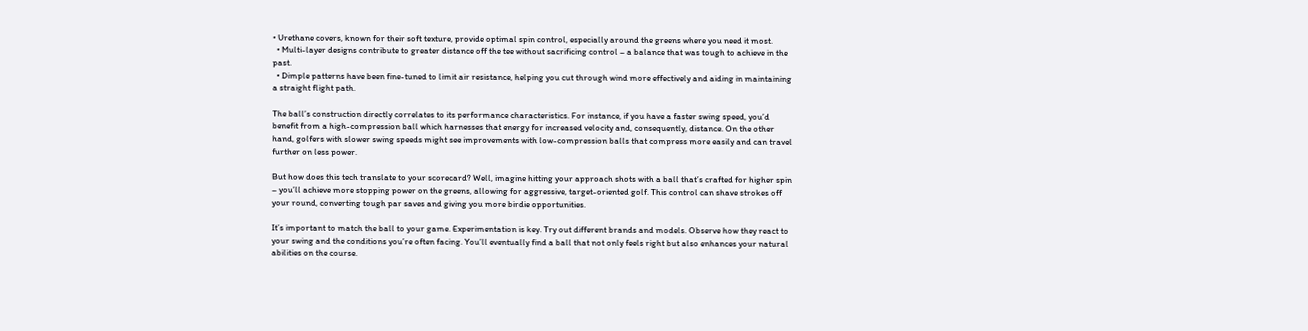• Urethane covers, known for their soft texture, provide optimal spin control, especially around the greens where you need it most.
  • Multi-layer designs contribute to greater distance off the tee without sacrificing control – a balance that was tough to achieve in the past.
  • Dimple patterns have been fine-tuned to limit air resistance, helping you cut through wind more effectively and aiding in maintaining a straight flight path.

The ball’s construction directly correlates to its performance characteristics. For instance, if you have a faster swing speed, you’d benefit from a high-compression ball which harnesses that energy for increased velocity and, consequently, distance. On the other hand, golfers with slower swing speeds might see improvements with low-compression balls that compress more easily and can travel further on less power.

But how does this tech translate to your scorecard? Well, imagine hitting your approach shots with a ball that’s crafted for higher spin – you’ll achieve more stopping power on the greens, allowing for aggressive, target-oriented golf. This control can shave strokes off your round, converting tough par saves and giving you more birdie opportunities.

It’s important to match the ball to your game. Experimentation is key. Try out different brands and models. Observe how they react to your swing and the conditions you’re often facing. You’ll eventually find a ball that not only feels right but also enhances your natural abilities on the course.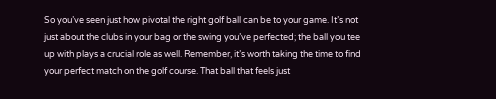So you’ve seen just how pivotal the right golf ball can be to your game. It’s not just about the clubs in your bag or the swing you’ve perfected; the ball you tee up with plays a crucial role as well. Remember, it’s worth taking the time to find your perfect match on the golf course. That ball that feels just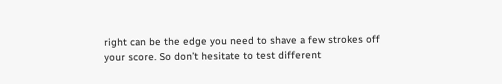right can be the edge you need to shave a few strokes off your score. So don’t hesitate to test different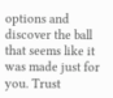options and discover the ball that seems like it was made just for you. Trust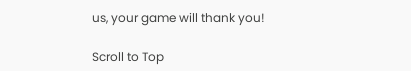us, your game will thank you!

Scroll to Top